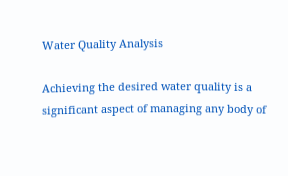Water Quality Analysis

Achieving the desired water quality is a significant aspect of managing any body of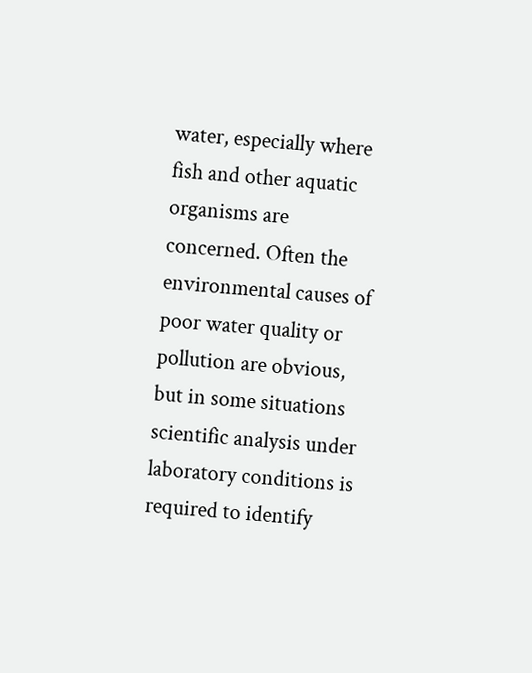water, especially where fish and other aquatic organisms are concerned. Often the environmental causes of poor water quality or pollution are obvious, but in some situations scientific analysis under laboratory conditions is required to identify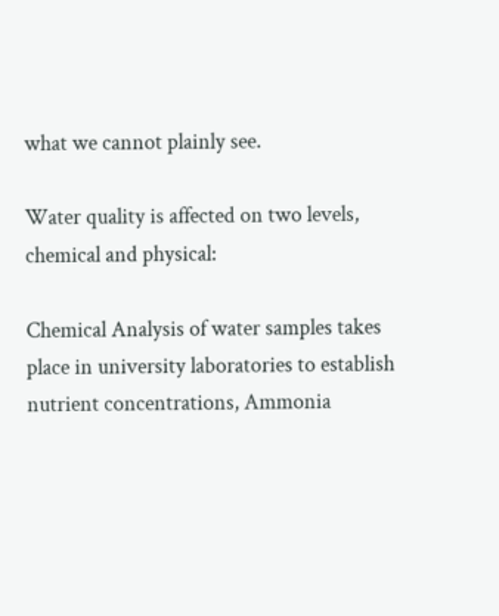what we cannot plainly see.

Water quality is affected on two levels, chemical and physical:

Chemical Analysis of water samples takes place in university laboratories to establish nutrient concentrations, Ammonia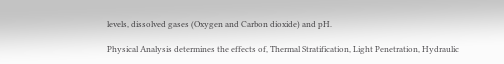levels, dissolved gases (Oxygen and Carbon dioxide) and pH.

Physical Analysis determines the effects of, Thermal Stratification, Light Penetration, Hydraulic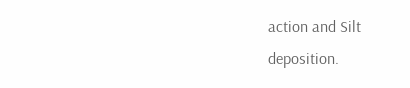action and Silt deposition.